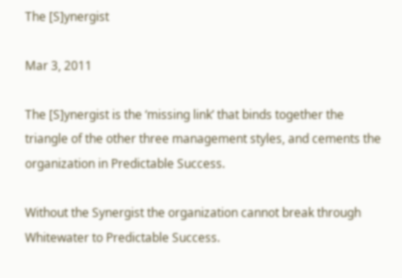The [S]ynergist

Mar 3, 2011

The [S]ynergist is the ‘missing link’ that binds together the triangle of the other three management styles, and cements the organization in Predictable Success.

Without the Synergist the organization cannot break through Whitewater to Predictable Success.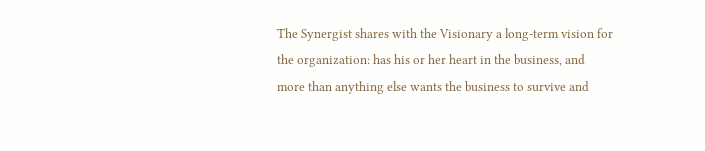The Synergist shares with the Visionary a long-term vision for the organization: has his or her heart in the business, and more than anything else wants the business to survive and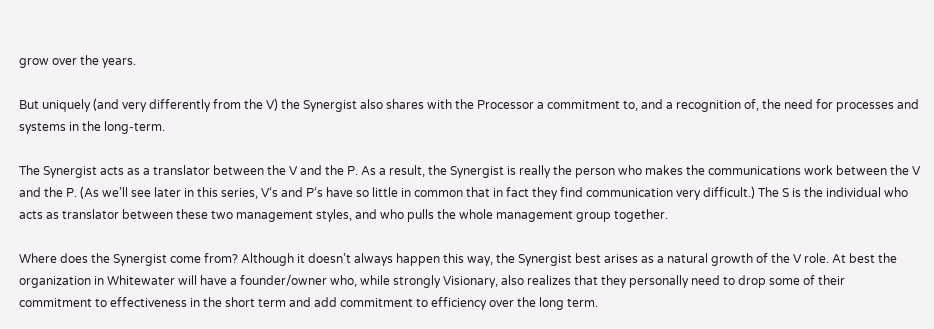grow over the years.

But uniquely (and very differently from the V) the Synergist also shares with the Processor a commitment to, and a recognition of, the need for processes and systems in the long-term.

The Synergist acts as a translator between the V and the P. As a result, the Synergist is really the person who makes the communications work between the V and the P. (As we’ll see later in this series, V‘s and P‘s have so little in common that in fact they find communication very difficult.) The S is the individual who acts as translator between these two management styles, and who pulls the whole management group together.

Where does the Synergist come from? Although it doesn’t always happen this way, the Synergist best arises as a natural growth of the V role. At best the organization in Whitewater will have a founder/owner who, while strongly Visionary, also realizes that they personally need to drop some of their commitment to effectiveness in the short term and add commitment to efficiency over the long term.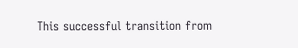This successful transition from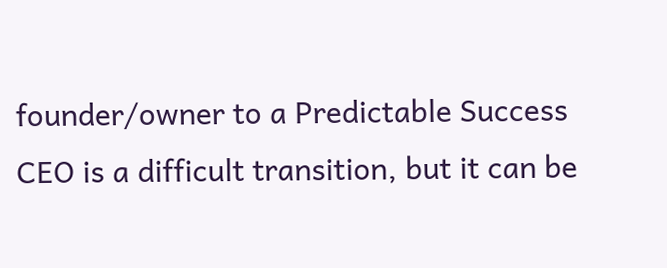founder/owner to a Predictable Success CEO is a difficult transition, but it can be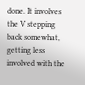done. It involves the V stepping back somewhat, getting less involved with the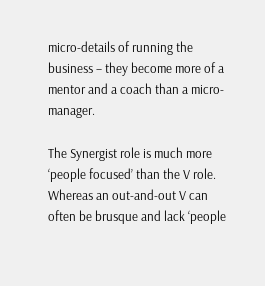micro-details of running the business – they become more of a mentor and a coach than a micro-manager.

The Synergist role is much more ‘people focused’ than the V role. Whereas an out-and-out V can often be brusque and lack ‘people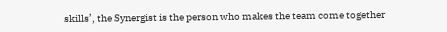skills’, the Synergist is the person who makes the team come together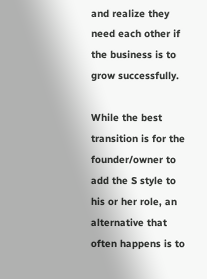and realize they need each other if the business is to grow successfully.

While the best transition is for the founder/owner to add the S style to his or her role, an alternative that often happens is to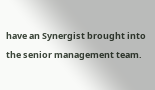have an Synergist brought into the senior management team.